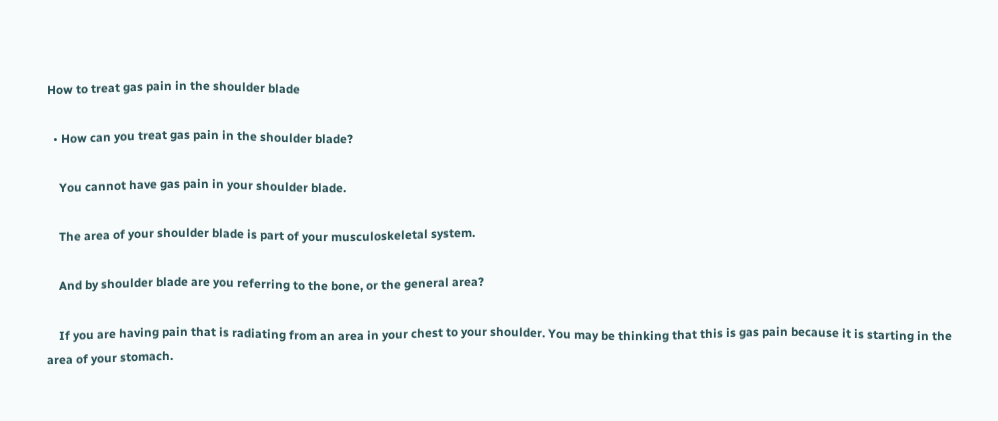How to treat gas pain in the shoulder blade

  • How can you treat gas pain in the shoulder blade?

    You cannot have gas pain in your shoulder blade.

    The area of your shoulder blade is part of your musculoskeletal system.

    And by shoulder blade are you referring to the bone, or the general area?

    If you are having pain that is radiating from an area in your chest to your shoulder. You may be thinking that this is gas pain because it is starting in the area of your stomach.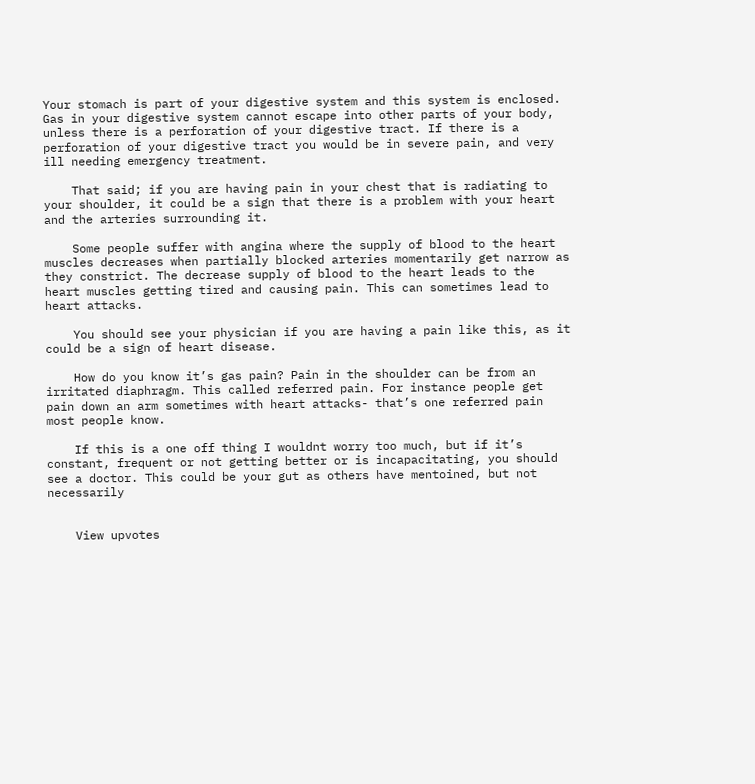Your stomach is part of your digestive system and this system is enclosed. Gas in your digestive system cannot escape into other parts of your body, unless there is a perforation of your digestive tract. If there is a perforation of your digestive tract you would be in severe pain, and very ill needing emergency treatment.

    That said; if you are having pain in your chest that is radiating to your shoulder, it could be a sign that there is a problem with your heart and the arteries surrounding it.

    Some people suffer with angina where the supply of blood to the heart muscles decreases when partially blocked arteries momentarily get narrow as they constrict. The decrease supply of blood to the heart leads to the heart muscles getting tired and causing pain. This can sometimes lead to heart attacks.

    You should see your physician if you are having a pain like this, as it could be a sign of heart disease.

    How do you know it’s gas pain? Pain in the shoulder can be from an irritated diaphragm. This called referred pain. For instance people get pain down an arm sometimes with heart attacks- that’s one referred pain most people know.

    If this is a one off thing I wouldnt worry too much, but if it’s constant, frequent or not getting better or is incapacitating, you should see a doctor. This could be your gut as others have mentoined, but not necessarily


    View upvotes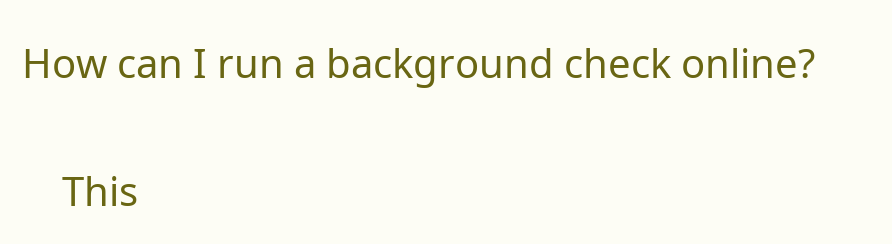How can I run a background check online?

    This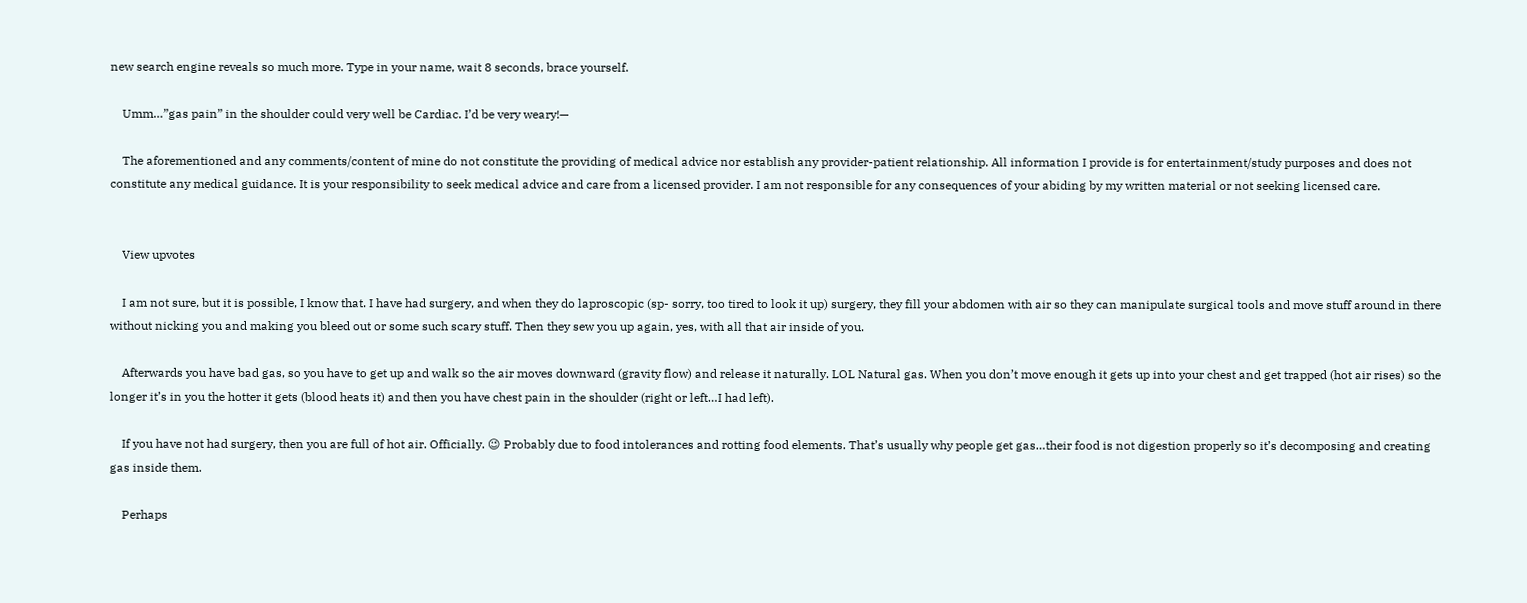new search engine reveals so much more. Type in your name, wait 8 seconds, brace yourself.

    Umm…”gas pain” in the shoulder could very well be Cardiac. I’d be very weary!—

    The aforementioned and any comments/content of mine do not constitute the providing of medical advice nor establish any provider-patient relationship. All information I provide is for entertainment/study purposes and does not constitute any medical guidance. It is your responsibility to seek medical advice and care from a licensed provider. I am not responsible for any consequences of your abiding by my written material or not seeking licensed care.


    View upvotes

    I am not sure, but it is possible, I know that. I have had surgery, and when they do laproscopic (sp- sorry, too tired to look it up) surgery, they fill your abdomen with air so they can manipulate surgical tools and move stuff around in there without nicking you and making you bleed out or some such scary stuff. Then they sew you up again, yes, with all that air inside of you.

    Afterwards you have bad gas, so you have to get up and walk so the air moves downward (gravity flow) and release it naturally. LOL Natural gas. When you don’t move enough it gets up into your chest and get trapped (hot air rises) so the longer it’s in you the hotter it gets (blood heats it) and then you have chest pain in the shoulder (right or left…I had left).

    If you have not had surgery, then you are full of hot air. Officially. 😉 Probably due to food intolerances and rotting food elements. That’s usually why people get gas…their food is not digestion properly so it’s decomposing and creating gas inside them.

    Perhaps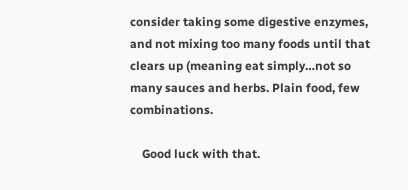consider taking some digestive enzymes, and not mixing too many foods until that clears up (meaning eat simply…not so many sauces and herbs. Plain food, few combinations.

    Good luck with that.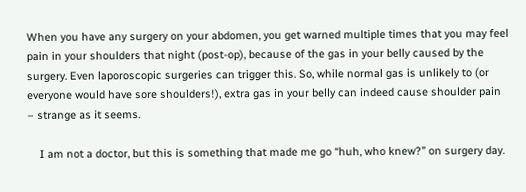When you have any surgery on your abdomen, you get warned multiple times that you may feel pain in your shoulders that night (post-op), because of the gas in your belly caused by the surgery. Even laporoscopic surgeries can trigger this. So, while normal gas is unlikely to (or everyone would have sore shoulders!), extra gas in your belly can indeed cause shoulder pain – strange as it seems.

    I am not a doctor, but this is something that made me go “huh, who knew?” on surgery day.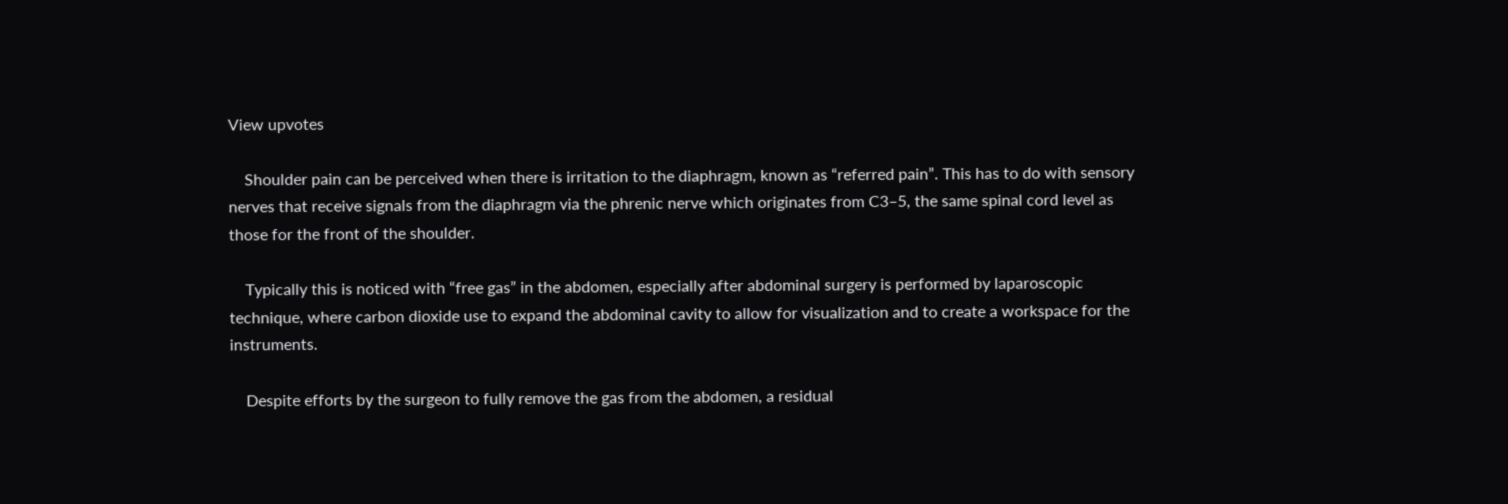View upvotes

    Shoulder pain can be perceived when there is irritation to the diaphragm, known as “referred pain”. This has to do with sensory nerves that receive signals from the diaphragm via the phrenic nerve which originates from C3–5, the same spinal cord level as those for the front of the shoulder.

    Typically this is noticed with “free gas” in the abdomen, especially after abdominal surgery is performed by laparoscopic technique, where carbon dioxide use to expand the abdominal cavity to allow for visualization and to create a workspace for the instruments.

    Despite efforts by the surgeon to fully remove the gas from the abdomen, a residual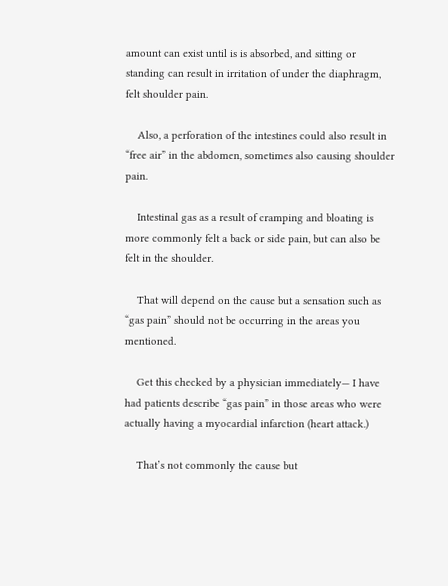amount can exist until is is absorbed, and sitting or standing can result in irritation of under the diaphragm, felt shoulder pain.

    Also, a perforation of the intestines could also result in “free air” in the abdomen, sometimes also causing shoulder pain.

    Intestinal gas as a result of cramping and bloating is more commonly felt a back or side pain, but can also be felt in the shoulder.

    That will depend on the cause but a sensation such as “gas pain” should not be occurring in the areas you mentioned.

    Get this checked by a physician immediately— I have had patients describe “gas pain” in those areas who were actually having a myocardial infarction (heart attack.)

    That’s not commonly the cause but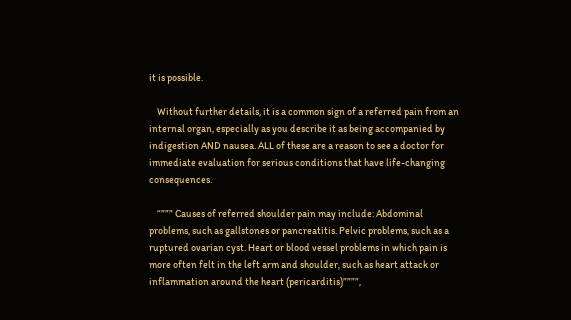it is possible.

    Without further details, it is a common sign of a referred pain from an internal organ, especially as you describe it as being accompanied by indigestion AND nausea. ALL of these are a reason to see a doctor for immediate evaluation for serious conditions that have life-changing consequences.

    “””” Causes of referred shoulder pain may include: Abdominal problems, such as gallstones or pancreatitis. Pelvic problems, such as a ruptured ovarian cyst. Heart or blood vessel problems in which pain is more often felt in the left arm and shoulder, such as heart attack or inflammation around the heart (pericarditis)””””,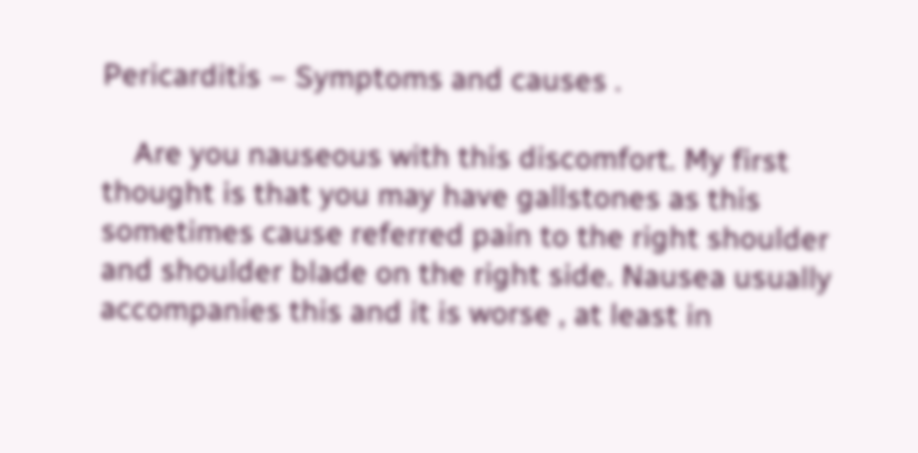Pericarditis – Symptoms and causes .

    Are you nauseous with this discomfort. My first thought is that you may have gallstones as this sometimes cause referred pain to the right shoulder and shoulder blade on the right side. Nausea usually accompanies this and it is worse , at least in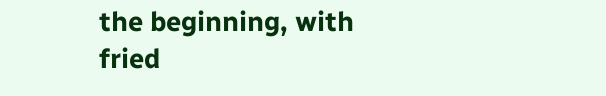the beginning, with fried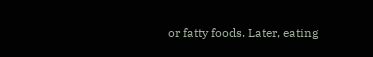or fatty foods. Later, eating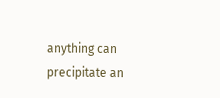anything can precipitate an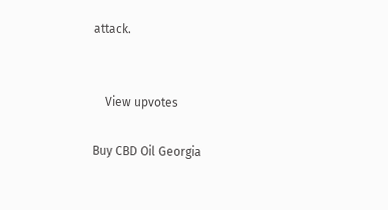attack.


    View upvotes

Buy CBD Oil Georgia